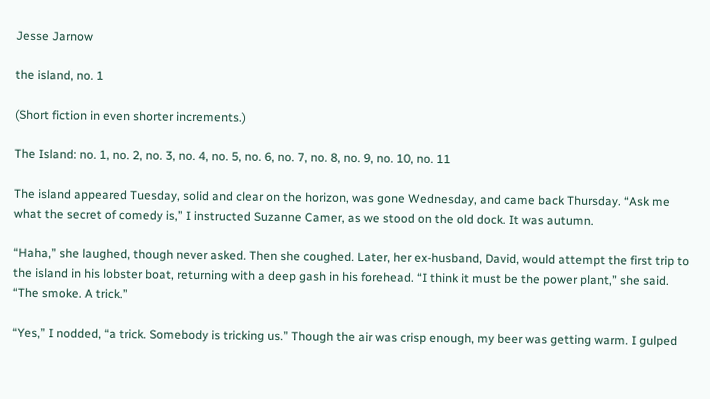Jesse Jarnow

the island, no. 1

(Short fiction in even shorter increments.)

The Island: no. 1, no. 2, no. 3, no. 4, no. 5, no. 6, no. 7, no. 8, no. 9, no. 10, no. 11

The island appeared Tuesday, solid and clear on the horizon, was gone Wednesday, and came back Thursday. “Ask me what the secret of comedy is,” I instructed Suzanne Camer, as we stood on the old dock. It was autumn.

“Haha,” she laughed, though never asked. Then she coughed. Later, her ex-husband, David, would attempt the first trip to the island in his lobster boat, returning with a deep gash in his forehead. “I think it must be the power plant,” she said. “The smoke. A trick.”

“Yes,” I nodded, “a trick. Somebody is tricking us.” Though the air was crisp enough, my beer was getting warm. I gulped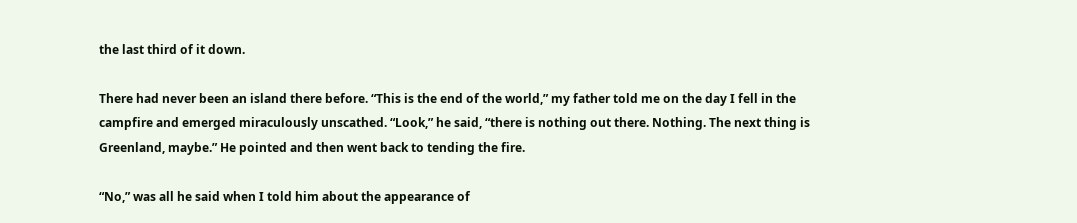the last third of it down.

There had never been an island there before. “This is the end of the world,” my father told me on the day I fell in the campfire and emerged miraculously unscathed. “Look,” he said, “there is nothing out there. Nothing. The next thing is Greenland, maybe.” He pointed and then went back to tending the fire.

“No,” was all he said when I told him about the appearance of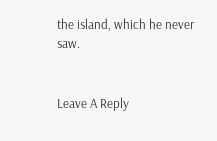the island, which he never saw.


Leave A Reply